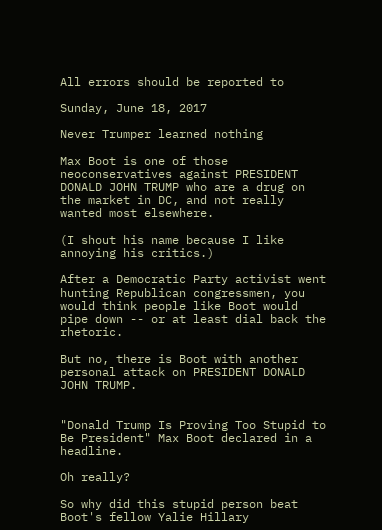All errors should be reported to

Sunday, June 18, 2017

Never Trumper learned nothing

Max Boot is one of those neoconservatives against PRESIDENT DONALD JOHN TRUMP who are a drug on the market in DC, and not really wanted most elsewhere.

(I shout his name because I like annoying his critics.)

After a Democratic Party activist went hunting Republican congressmen, you would think people like Boot would pipe down -- or at least dial back the rhetoric.

But no, there is Boot with another personal attack on PRESIDENT DONALD JOHN TRUMP.


"Donald Trump Is Proving Too Stupid to Be President" Max Boot declared in a headline.

Oh really?

So why did this stupid person beat Boot's fellow Yalie Hillary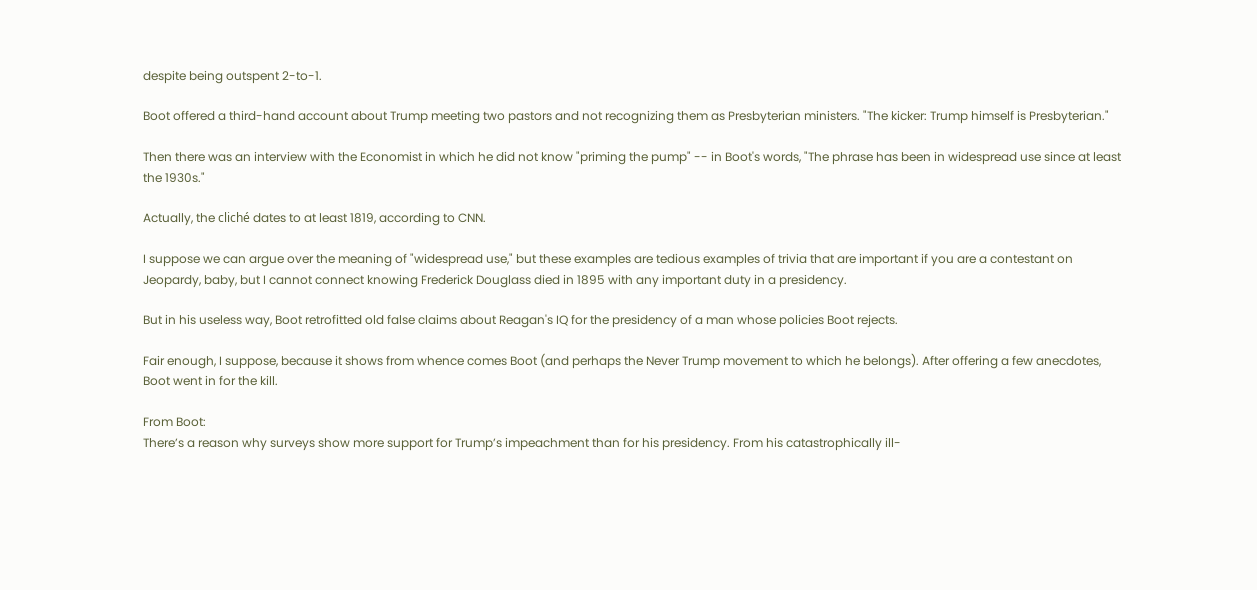despite being outspent 2-to-1.

Boot offered a third-hand account about Trump meeting two pastors and not recognizing them as Presbyterian ministers. "The kicker: Trump himself is Presbyterian."

Then there was an interview with the Economist in which he did not know "priming the pump" -- in Boot's words, "The phrase has been in widespread use since at least the 1930s."

Actually, the cliché dates to at least 1819, according to CNN.

I suppose we can argue over the meaning of "widespread use," but these examples are tedious examples of trivia that are important if you are a contestant on Jeopardy, baby, but I cannot connect knowing Frederick Douglass died in 1895 with any important duty in a presidency.

But in his useless way, Boot retrofitted old false claims about Reagan's IQ for the presidency of a man whose policies Boot rejects.

Fair enough, I suppose, because it shows from whence comes Boot (and perhaps the Never Trump movement to which he belongs). After offering a few anecdotes, Boot went in for the kill.

From Boot:
There’s a reason why surveys show more support for Trump’s impeachment than for his presidency. From his catastrophically ill-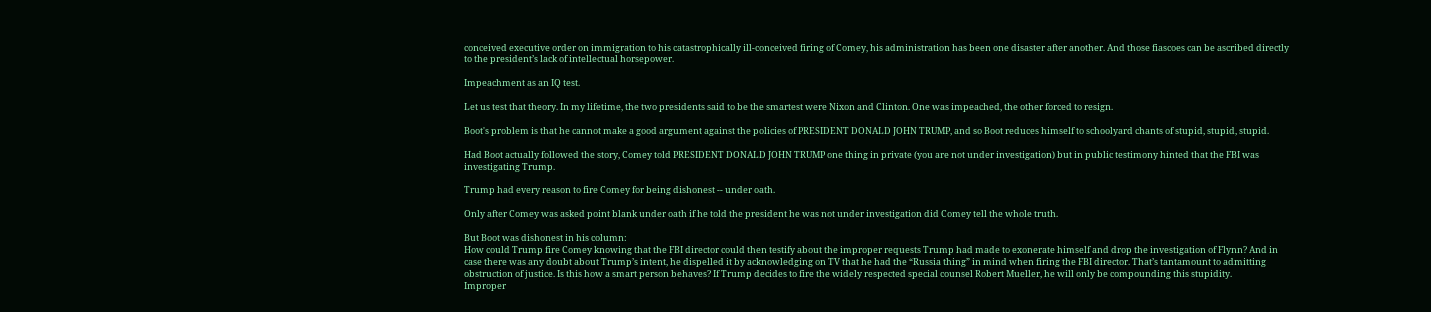conceived executive order on immigration to his catastrophically ill-conceived firing of Comey, his administration has been one disaster after another. And those fiascoes can be ascribed directly to the president’s lack of intellectual horsepower.

Impeachment as an IQ test.

Let us test that theory. In my lifetime, the two presidents said to be the smartest were Nixon and Clinton. One was impeached, the other forced to resign.

Boot's problem is that he cannot make a good argument against the policies of PRESIDENT DONALD JOHN TRUMP, and so Boot reduces himself to schoolyard chants of stupid, stupid, stupid.

Had Boot actually followed the story, Comey told PRESIDENT DONALD JOHN TRUMP one thing in private (you are not under investigation) but in public testimony hinted that the FBI was investigating Trump.

Trump had every reason to fire Comey for being dishonest -- under oath.

Only after Comey was asked point blank under oath if he told the president he was not under investigation did Comey tell the whole truth.

But Boot was dishonest in his column:
How could Trump fire Comey knowing that the FBI director could then testify about the improper requests Trump had made to exonerate himself and drop the investigation of Flynn? And in case there was any doubt about Trump’s intent, he dispelled it by acknowledging on TV that he had the “Russia thing” in mind when firing the FBI director. That’s tantamount to admitting obstruction of justice. Is this how a smart person behaves? If Trump decides to fire the widely respected special counsel Robert Mueller, he will only be compounding this stupidity.
Improper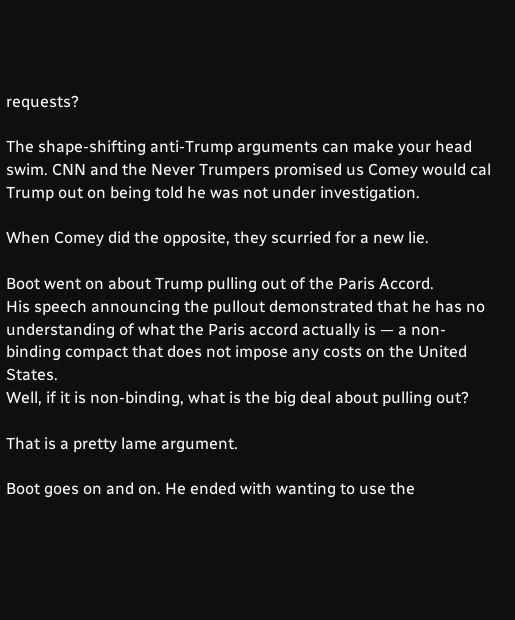requests?

The shape-shifting anti-Trump arguments can make your head swim. CNN and the Never Trumpers promised us Comey would cal Trump out on being told he was not under investigation.

When Comey did the opposite, they scurried for a new lie.

Boot went on about Trump pulling out of the Paris Accord.
His speech announcing the pullout demonstrated that he has no understanding of what the Paris accord actually is — a non-binding compact that does not impose any costs on the United States.
Well, if it is non-binding, what is the big deal about pulling out?

That is a pretty lame argument.

Boot goes on and on. He ended with wanting to use the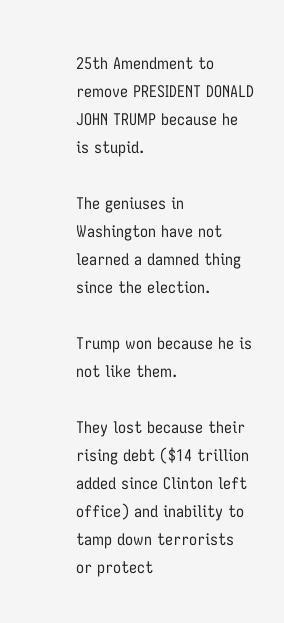25th Amendment to remove PRESIDENT DONALD JOHN TRUMP because he is stupid.

The geniuses in Washington have not learned a damned thing since the election.

Trump won because he is not like them.

They lost because their rising debt ($14 trillion added since Clinton left office) and inability to tamp down terrorists or protect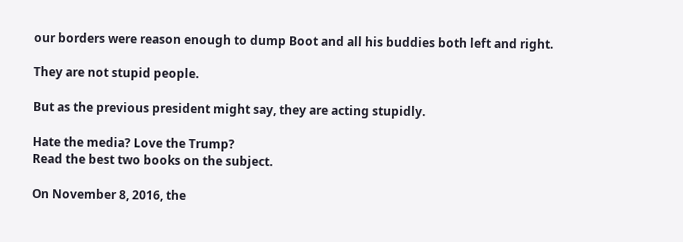our borders were reason enough to dump Boot and all his buddies both left and right.

They are not stupid people.

But as the previous president might say, they are acting stupidly.

Hate the media? Love the Trump?
Read the best two books on the subject.

On November 8, 2016, the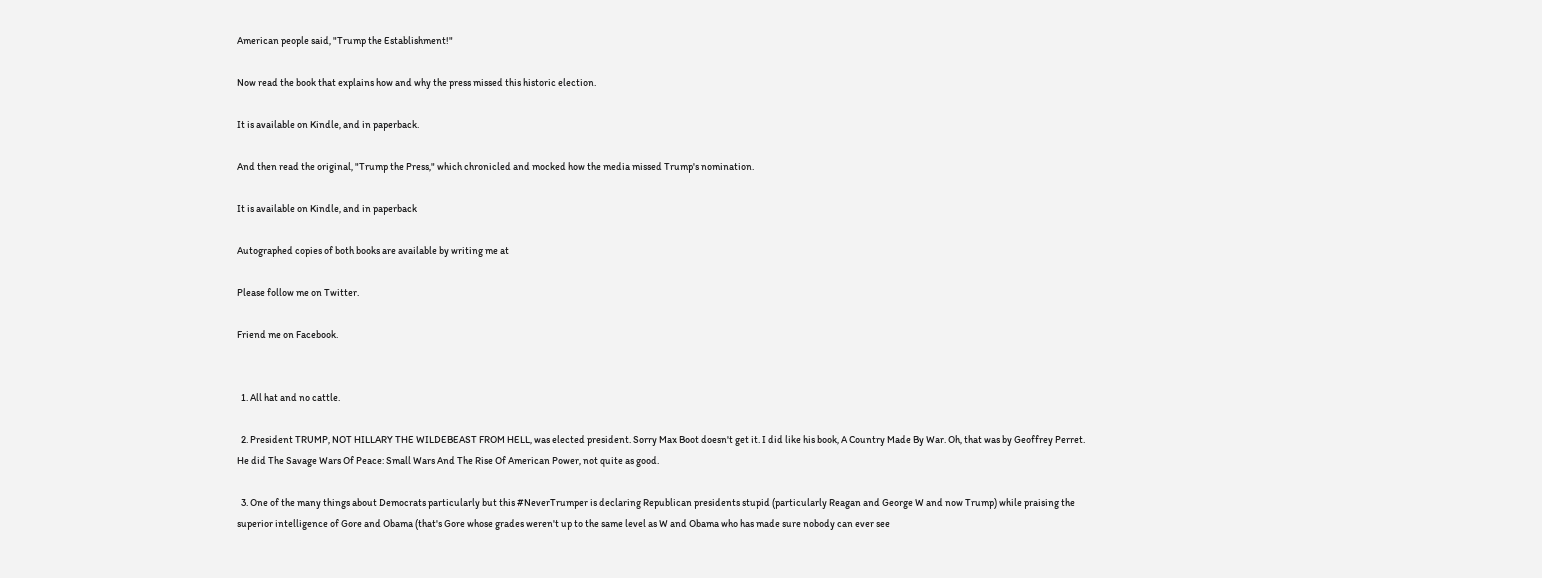American people said, "Trump the Establishment!"

Now read the book that explains how and why the press missed this historic election.

It is available on Kindle, and in paperback.

And then read the original, "Trump the Press," which chronicled and mocked how the media missed Trump's nomination.

It is available on Kindle, and in paperback

Autographed copies of both books are available by writing me at

Please follow me on Twitter.

Friend me on Facebook.


  1. All hat and no cattle.

  2. President TRUMP, NOT HILLARY THE WILDEBEAST FROM HELL, was elected president. Sorry Max Boot doesn't get it. I did like his book, A Country Made By War. Oh, that was by Geoffrey Perret. He did The Savage Wars Of Peace: Small Wars And The Rise Of American Power, not quite as good.

  3. One of the many things about Democrats particularly but this #NeverTrumper is declaring Republican presidents stupid (particularly Reagan and George W and now Trump) while praising the superior intelligence of Gore and Obama (that's Gore whose grades weren't up to the same level as W and Obama who has made sure nobody can ever see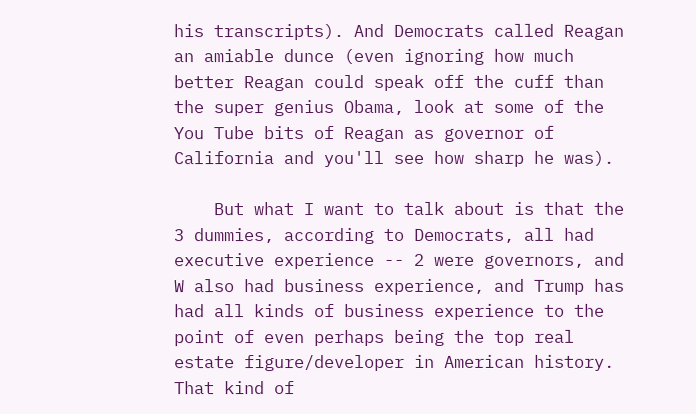his transcripts). And Democrats called Reagan an amiable dunce (even ignoring how much better Reagan could speak off the cuff than the super genius Obama, look at some of the You Tube bits of Reagan as governor of California and you'll see how sharp he was).

    But what I want to talk about is that the 3 dummies, according to Democrats, all had executive experience -- 2 were governors, and W also had business experience, and Trump has had all kinds of business experience to the point of even perhaps being the top real estate figure/developer in American history. That kind of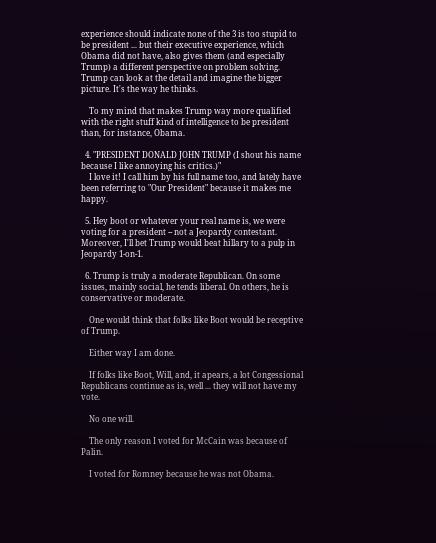experience should indicate none of the 3 is too stupid to be president ... but their executive experience, which Obama did not have, also gives them (and especially Trump) a different perspective on problem solving. Trump can look at the detail and imagine the bigger picture. It's the way he thinks.

    To my mind that makes Trump way more qualified with the right stuff kind of intelligence to be president than, for instance, Obama.

  4. "PRESIDENT DONALD JOHN TRUMP (I shout his name because I like annoying his critics.)"
    I love it! I call him by his full name too, and lately have been referring to "Our President" because it makes me happy.

  5. Hey boot or whatever your real name is, we were voting for a president -- not a Jeopardy contestant. Moreover, I'll bet Trump would beat hillary to a pulp in Jeopardy 1-on-1.

  6. Trump is truly a moderate Republican. On some issues, mainly social, he tends liberal. On others, he is conservative or moderate.

    One would think that folks like Boot would be receptive of Trump.

    Either way I am done.

    If folks like Boot, Will, and, it apears, a lot Congessional Republicans continue as is, well ... they will not have my vote.

    No one will.

    The only reason I voted for McCain was because of Palin.

    I voted for Romney because he was not Obama.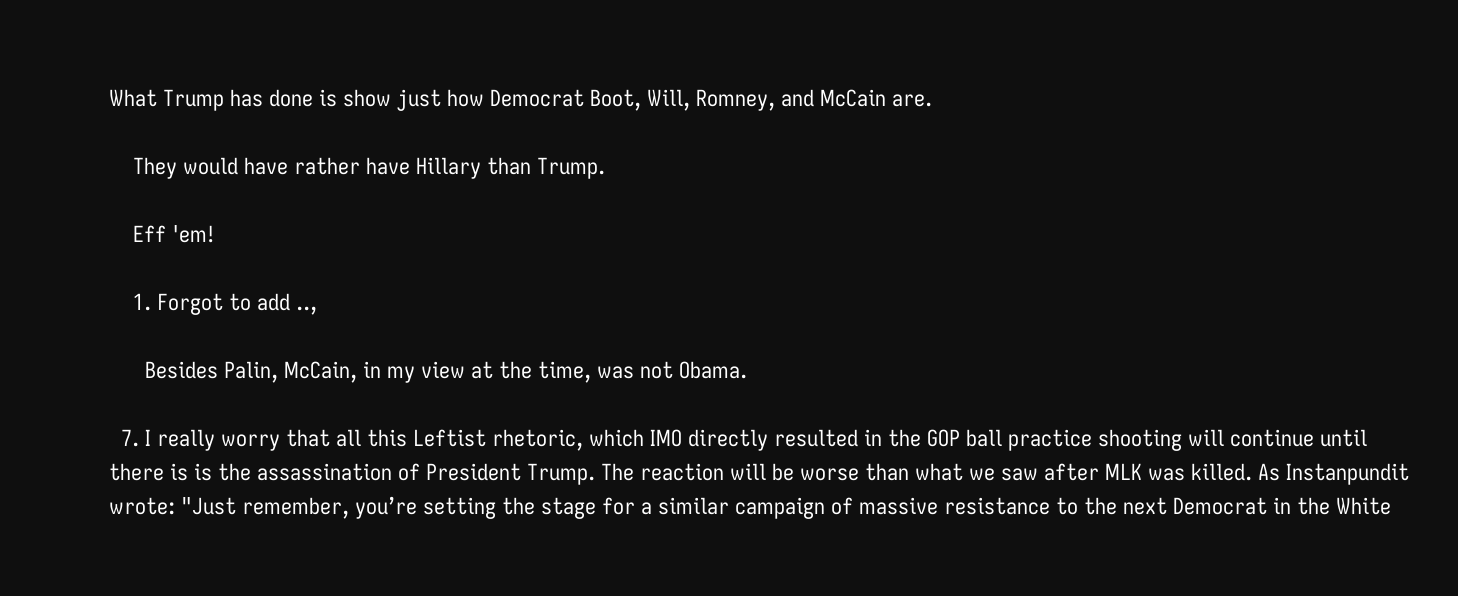What Trump has done is show just how Democrat Boot, Will, Romney, and McCain are.

    They would have rather have Hillary than Trump.

    Eff 'em!

    1. Forgot to add ..,

      Besides Palin, McCain, in my view at the time, was not Obama.

  7. I really worry that all this Leftist rhetoric, which IMO directly resulted in the GOP ball practice shooting will continue until there is is the assassination of President Trump. The reaction will be worse than what we saw after MLK was killed. As Instanpundit wrote: "Just remember, you’re setting the stage for a similar campaign of massive resistance to the next Democrat in the White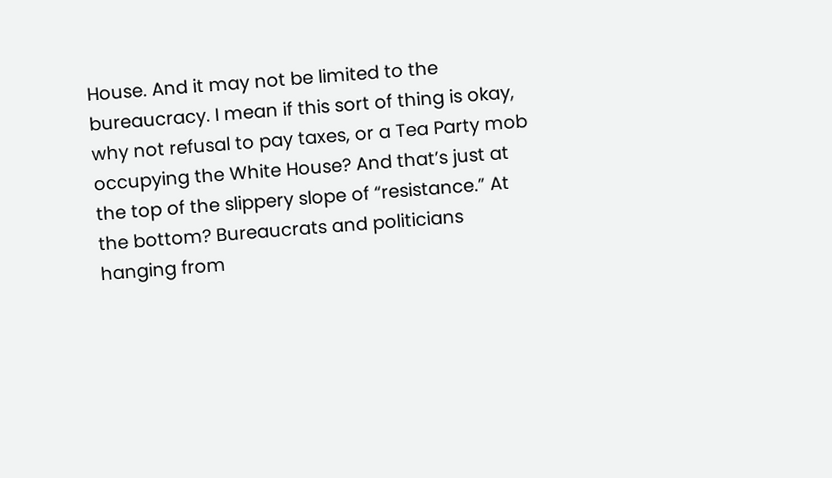House. And it may not be limited to the bureaucracy. I mean if this sort of thing is okay, why not refusal to pay taxes, or a Tea Party mob occupying the White House? And that’s just at the top of the slippery slope of “resistance.” At the bottom? Bureaucrats and politicians hanging from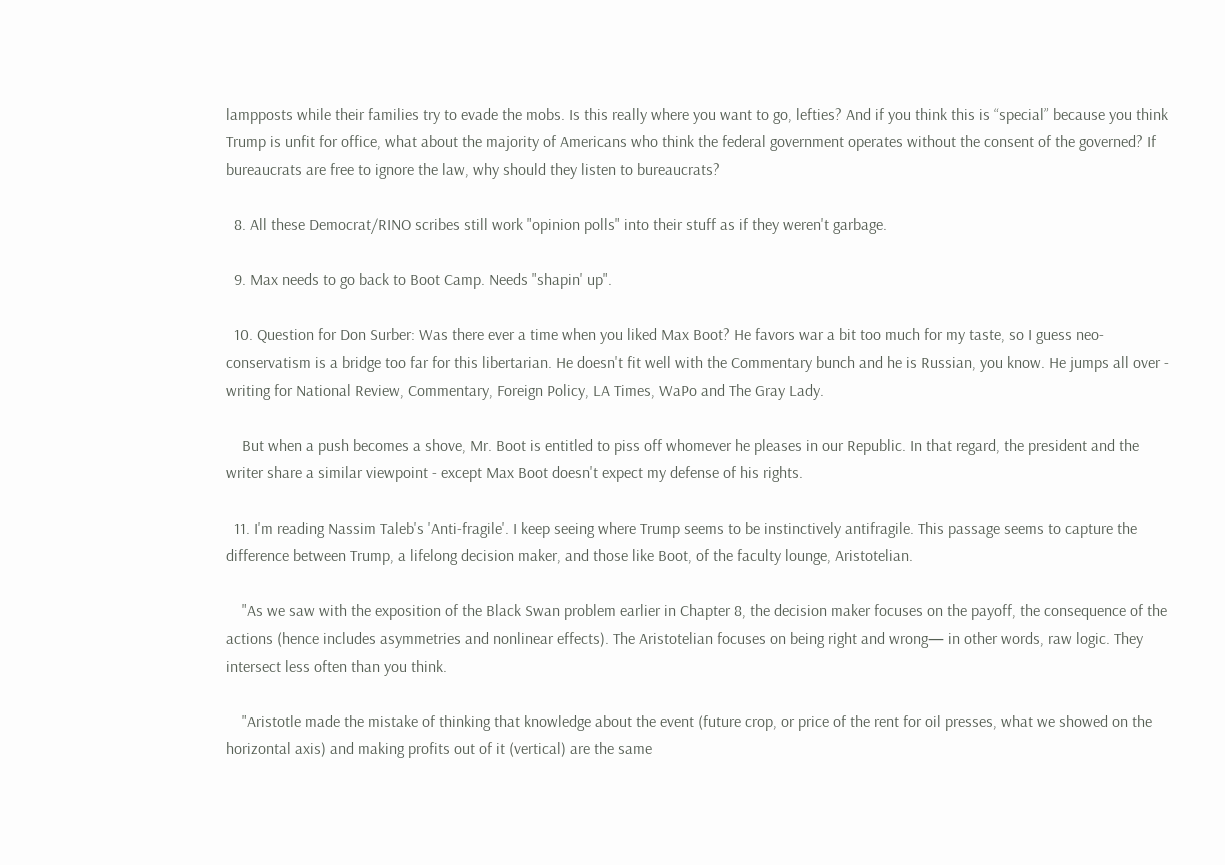lampposts while their families try to evade the mobs. Is this really where you want to go, lefties? And if you think this is “special” because you think Trump is unfit for office, what about the majority of Americans who think the federal government operates without the consent of the governed? If bureaucrats are free to ignore the law, why should they listen to bureaucrats?

  8. All these Democrat/RINO scribes still work "opinion polls" into their stuff as if they weren't garbage.

  9. Max needs to go back to Boot Camp. Needs "shapin' up".

  10. Question for Don Surber: Was there ever a time when you liked Max Boot? He favors war a bit too much for my taste, so I guess neo-conservatism is a bridge too far for this libertarian. He doesn't fit well with the Commentary bunch and he is Russian, you know. He jumps all over - writing for National Review, Commentary, Foreign Policy, LA Times, WaPo and The Gray Lady.

    But when a push becomes a shove, Mr. Boot is entitled to piss off whomever he pleases in our Republic. In that regard, the president and the writer share a similar viewpoint - except Max Boot doesn't expect my defense of his rights.

  11. I'm reading Nassim Taleb's 'Anti-fragile'. I keep seeing where Trump seems to be instinctively antifragile. This passage seems to capture the difference between Trump, a lifelong decision maker, and those like Boot, of the faculty lounge, Aristotelian.

    "As we saw with the exposition of the Black Swan problem earlier in Chapter 8, the decision maker focuses on the payoff, the consequence of the actions (hence includes asymmetries and nonlinear effects). The Aristotelian focuses on being right and wrong— in other words, raw logic. They intersect less often than you think.

    "Aristotle made the mistake of thinking that knowledge about the event (future crop, or price of the rent for oil presses, what we showed on the horizontal axis) and making profits out of it (vertical) are the same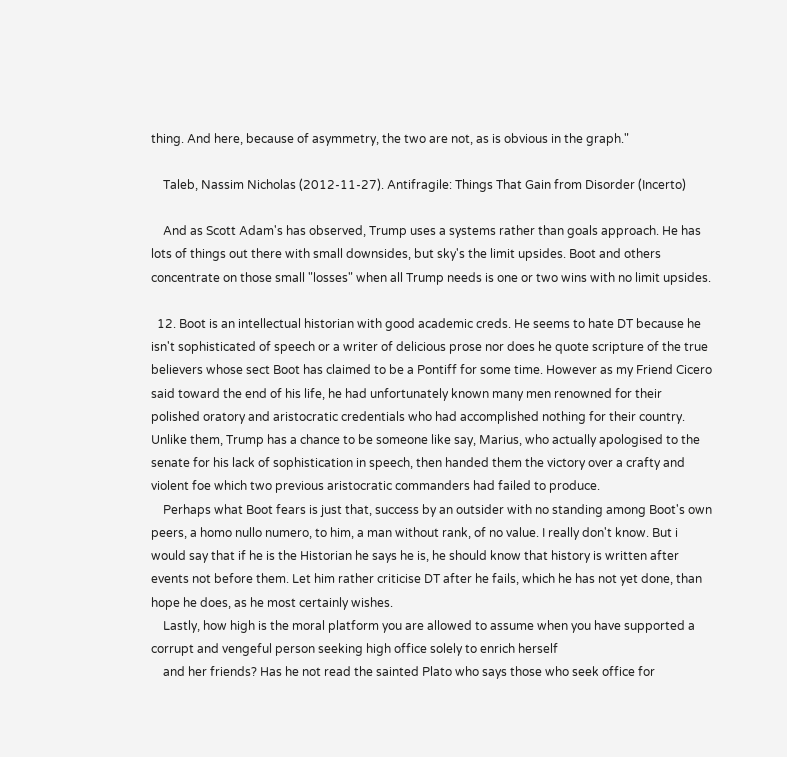thing. And here, because of asymmetry, the two are not, as is obvious in the graph."

    Taleb, Nassim Nicholas (2012-11-27). Antifragile: Things That Gain from Disorder (Incerto)

    And as Scott Adam's has observed, Trump uses a systems rather than goals approach. He has lots of things out there with small downsides, but sky's the limit upsides. Boot and others concentrate on those small "losses" when all Trump needs is one or two wins with no limit upsides.

  12. Boot is an intellectual historian with good academic creds. He seems to hate DT because he isn't sophisticated of speech or a writer of delicious prose nor does he quote scripture of the true believers whose sect Boot has claimed to be a Pontiff for some time. However as my Friend Cicero said toward the end of his life, he had unfortunately known many men renowned for their polished oratory and aristocratic credentials who had accomplished nothing for their country. Unlike them, Trump has a chance to be someone like say, Marius, who actually apologised to the senate for his lack of sophistication in speech, then handed them the victory over a crafty and violent foe which two previous aristocratic commanders had failed to produce.
    Perhaps what Boot fears is just that, success by an outsider with no standing among Boot's own peers, a homo nullo numero, to him, a man without rank, of no value. I really don't know. But i would say that if he is the Historian he says he is, he should know that history is written after events not before them. Let him rather criticise DT after he fails, which he has not yet done, than hope he does, as he most certainly wishes.
    Lastly, how high is the moral platform you are allowed to assume when you have supported a corrupt and vengeful person seeking high office solely to enrich herself
    and her friends? Has he not read the sainted Plato who says those who seek office for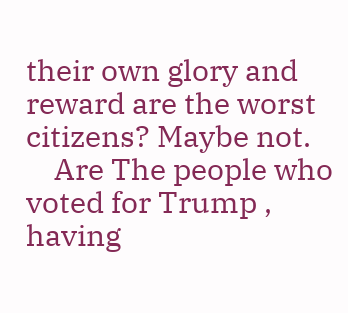their own glory and reward are the worst citizens? Maybe not.
    Are The people who voted for Trump , having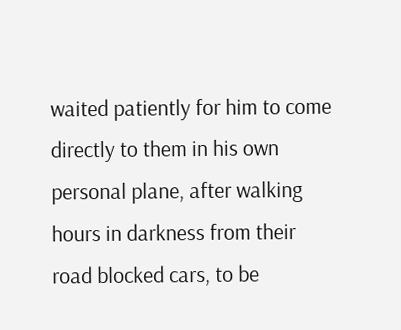waited patiently for him to come directly to them in his own personal plane, after walking hours in darkness from their road blocked cars, to be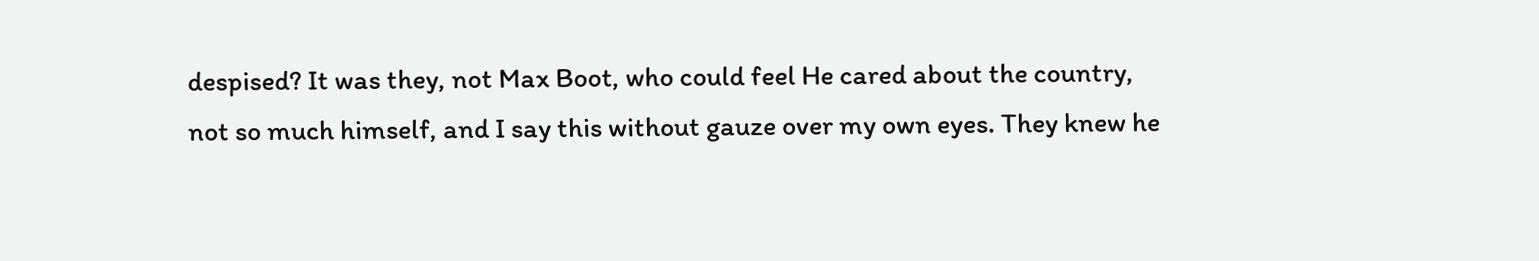despised? It was they, not Max Boot, who could feel He cared about the country, not so much himself, and I say this without gauze over my own eyes. They knew he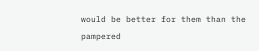would be better for them than the pampered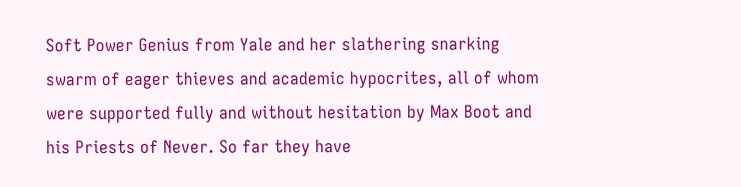Soft Power Genius from Yale and her slathering snarking swarm of eager thieves and academic hypocrites, all of whom were supported fully and without hesitation by Max Boot and his Priests of Never. So far they have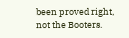been proved right, not the Booters.